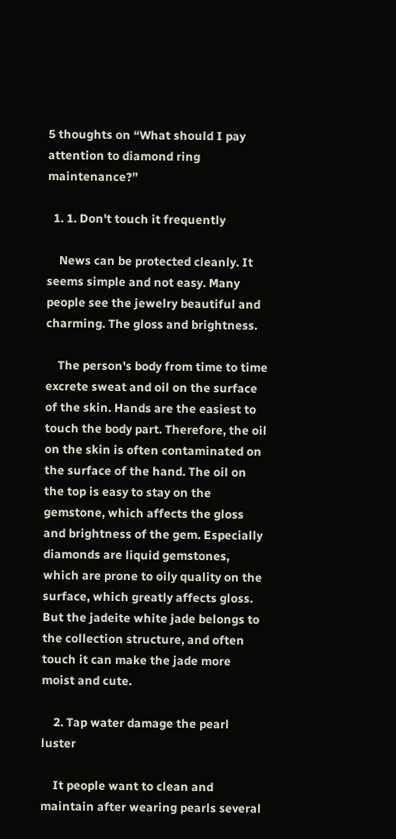5 thoughts on “What should I pay attention to diamond ring maintenance?”

  1. 1. Don't touch it frequently

    News can be protected cleanly. It seems simple and not easy. Many people see the jewelry beautiful and charming. The gloss and brightness.

    The person's body from time to time excrete sweat and oil on the surface of the skin. Hands are the easiest to touch the body part. Therefore, the oil on the skin is often contaminated on the surface of the hand. The oil on the top is easy to stay on the gemstone, which affects the gloss and brightness of the gem. Especially diamonds are liquid gemstones, which are prone to oily quality on the surface, which greatly affects gloss. But the jadeite white jade belongs to the collection structure, and often touch it can make the jade more moist and cute.

    2. Tap water damage the pearl luster

    It people want to clean and maintain after wearing pearls several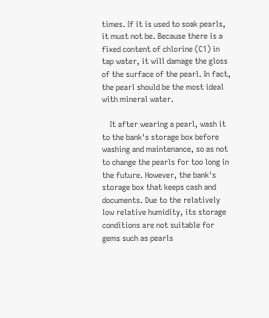times. If it is used to soak pearls, it must not be. Because there is a fixed content of chlorine (C1) in tap water, it will damage the gloss of the surface of the pearl. In fact, the pearl should be the most ideal with mineral water.

    It after wearing a pearl, wash it to the bank's storage box before washing and maintenance, so as not to change the pearls for too long in the future. However, the bank's storage box that keeps cash and documents. Due to the relatively low relative humidity, its storage conditions are not suitable for gems such as pearls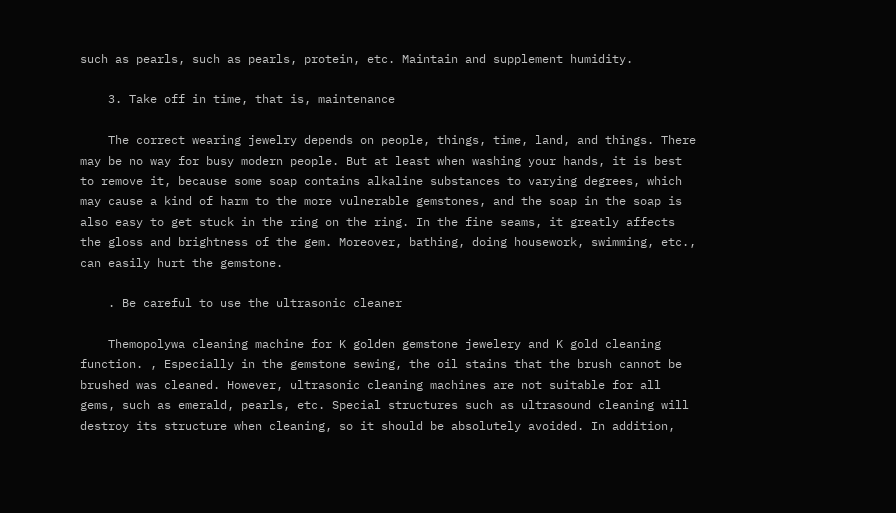such as pearls, such as pearls, protein, etc. Maintain and supplement humidity.

    3. Take off in time, that is, maintenance

    The correct wearing jewelry depends on people, things, time, land, and things. There may be no way for busy modern people. But at least when washing your hands, it is best to remove it, because some soap contains alkaline substances to varying degrees, which may cause a kind of harm to the more vulnerable gemstones, and the soap in the soap is also easy to get stuck in the ring on the ring. In the fine seams, it greatly affects the gloss and brightness of the gem. Moreover, bathing, doing housework, swimming, etc., can easily hurt the gemstone.

    . Be careful to use the ultrasonic cleaner

    Themopolywa cleaning machine for K golden gemstone jewelery and K gold cleaning function. , Especially in the gemstone sewing, the oil stains that the brush cannot be brushed was cleaned. However, ultrasonic cleaning machines are not suitable for all gems, such as emerald, pearls, etc. Special structures such as ultrasound cleaning will destroy its structure when cleaning, so it should be absolutely avoided. In addition,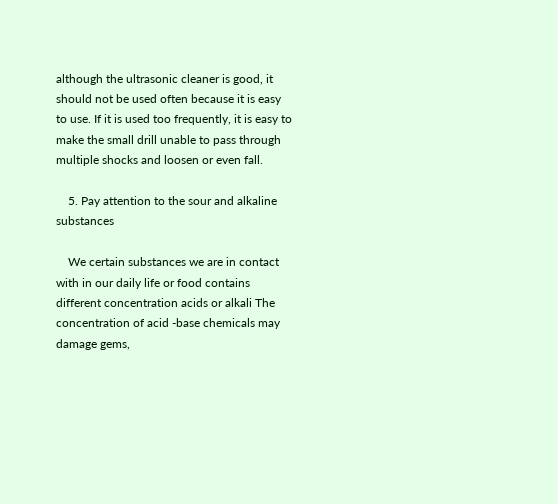although the ultrasonic cleaner is good, it should not be used often because it is easy to use. If it is used too frequently, it is easy to make the small drill unable to pass through multiple shocks and loosen or even fall.

    5. Pay attention to the sour and alkaline substances

    We certain substances we are in contact with in our daily life or food contains different concentration acids or alkali The concentration of acid -base chemicals may damage gems,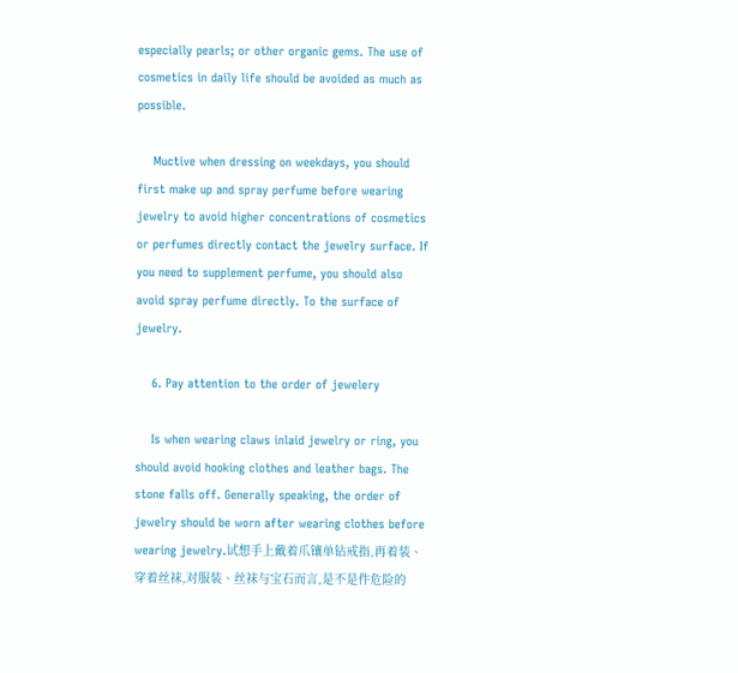especially pearls; or other organic gems. The use of cosmetics in daily life should be avoided as much as possible.

    Muctive when dressing on weekdays, you should first make up and spray perfume before wearing jewelry to avoid higher concentrations of cosmetics or perfumes directly contact the jewelry surface. If you need to supplement perfume, you should also avoid spray perfume directly. To the surface of jewelry.

    6. Pay attention to the order of jewelery

    Is when wearing claws inlaid jewelry or ring, you should avoid hooking clothes and leather bags. The stone falls off. Generally speaking, the order of jewelry should be worn after wearing clothes before wearing jewelry.试想手上戴着爪镶单钻戒指,再着装、穿着丝袜,对服装、丝袜与宝石而言,是不是件危险的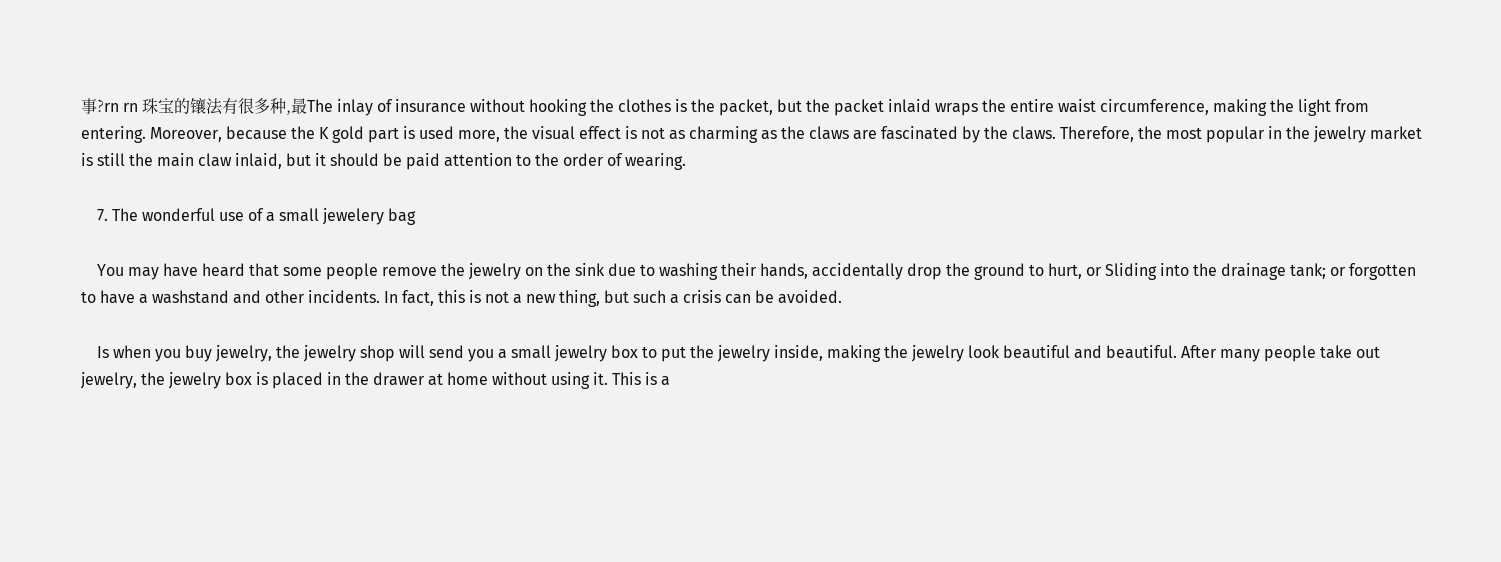事?rn rn 珠宝的镶法有很多种,最The inlay of insurance without hooking the clothes is the packet, but the packet inlaid wraps the entire waist circumference, making the light from entering. Moreover, because the K gold part is used more, the visual effect is not as charming as the claws are fascinated by the claws. Therefore, the most popular in the jewelry market is still the main claw inlaid, but it should be paid attention to the order of wearing.

    7. The wonderful use of a small jewelery bag

    You may have heard that some people remove the jewelry on the sink due to washing their hands, accidentally drop the ground to hurt, or Sliding into the drainage tank; or forgotten to have a washstand and other incidents. In fact, this is not a new thing, but such a crisis can be avoided.

    Is when you buy jewelry, the jewelry shop will send you a small jewelry box to put the jewelry inside, making the jewelry look beautiful and beautiful. After many people take out jewelry, the jewelry box is placed in the drawer at home without using it. This is a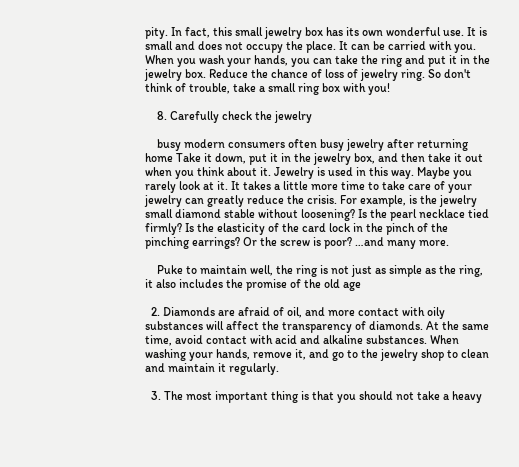pity. In fact, this small jewelry box has its own wonderful use. It is small and does not occupy the place. It can be carried with you. When you wash your hands, you can take the ring and put it in the jewelry box. Reduce the chance of loss of jewelry ring. So don't think of trouble, take a small ring box with you!

    8. Carefully check the jewelry

    busy modern consumers often busy jewelry after returning home Take it down, put it in the jewelry box, and then take it out when you think about it. Jewelry is used in this way. Maybe you rarely look at it. It takes a little more time to take care of your jewelry can greatly reduce the crisis. For example, is the jewelry small diamond stable without loosening? Is the pearl necklace tied firmly? Is the elasticity of the card lock in the pinch of the pinching earrings? Or the screw is poor? …and many more.

    Puke to maintain well, the ring is not just as simple as the ring, it also includes the promise of the old age

  2. Diamonds are afraid of oil, and more contact with oily substances will affect the transparency of diamonds. At the same time, avoid contact with acid and alkaline substances. When washing your hands, remove it, and go to the jewelry shop to clean and maintain it regularly.

  3. The most important thing is that you should not take a heavy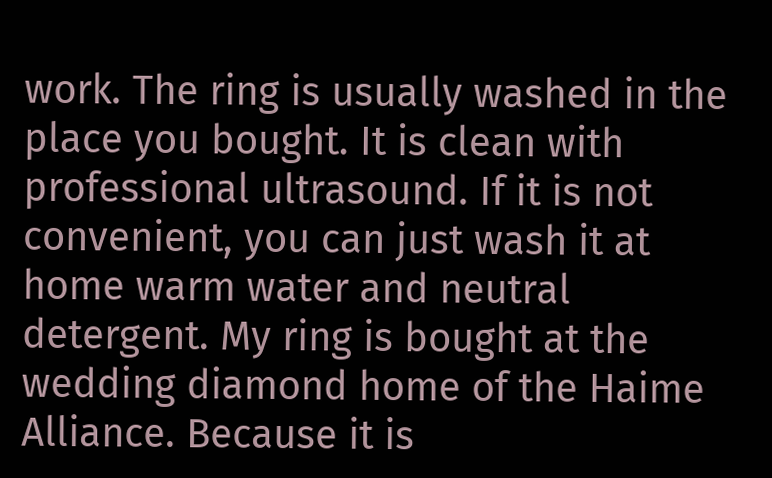work. The ring is usually washed in the place you bought. It is clean with professional ultrasound. If it is not convenient, you can just wash it at home warm water and neutral detergent. My ring is bought at the wedding diamond home of the Haime Alliance. Because it is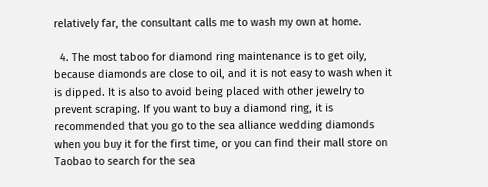relatively far, the consultant calls me to wash my own at home.

  4. The most taboo for diamond ring maintenance is to get oily, because diamonds are close to oil, and it is not easy to wash when it is dipped. It is also to avoid being placed with other jewelry to prevent scraping. If you want to buy a diamond ring, it is recommended that you go to the sea alliance wedding diamonds when you buy it for the first time, or you can find their mall store on Taobao to search for the sea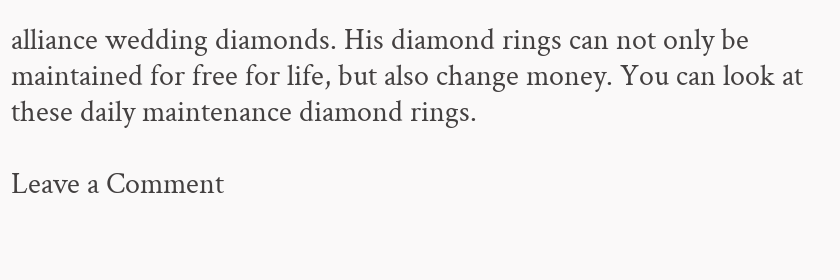alliance wedding diamonds. His diamond rings can not only be maintained for free for life, but also change money. You can look at these daily maintenance diamond rings.

Leave a Comment